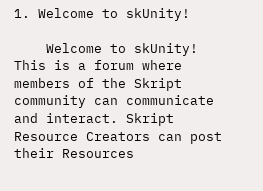1. Welcome to skUnity!

    Welcome to skUnity! This is a forum where members of the Skript community can communicate and interact. Skript Resource Creators can post their Resources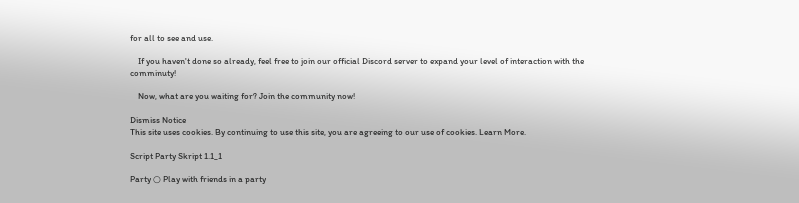for all to see and use.

    If you haven't done so already, feel free to join our official Discord server to expand your level of interaction with the comminuty!

    Now, what are you waiting for? Join the community now!

Dismiss Notice
This site uses cookies. By continuing to use this site, you are agreeing to our use of cookies. Learn More.

Script Party Skript 1.1_1

Party ○ Play with friends in a party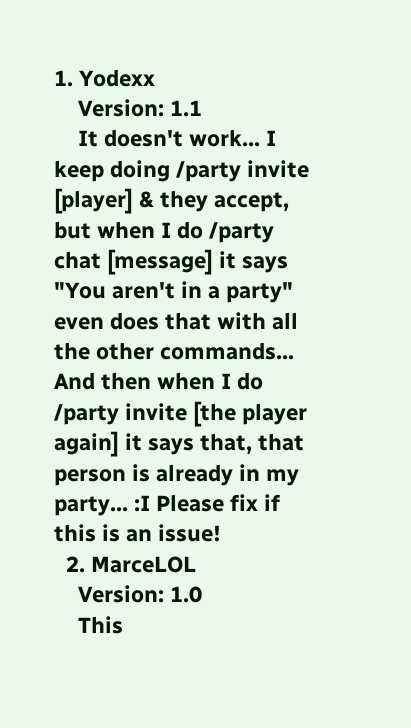1. Yodexx
    Version: 1.1
    It doesn't work... I keep doing /party invite [player] & they accept, but when I do /party chat [message] it says "You aren't in a party" even does that with all the other commands... And then when I do /party invite [the player again] it says that, that person is already in my party... :I Please fix if this is an issue!
  2. MarceLOL
    Version: 1.0
    This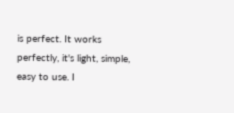is perfect. It works perfectly, it's light, simple, easy to use. I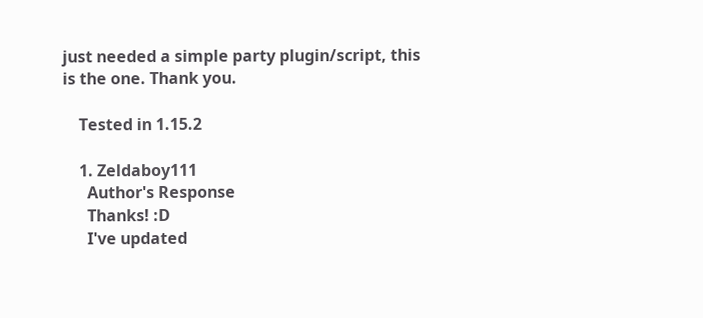just needed a simple party plugin/script, this is the one. Thank you.

    Tested in 1.15.2

    1. Zeldaboy111
      Author's Response
      Thanks! :D
      I've updated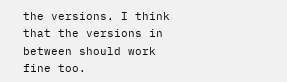the versions. I think that the versions in between should work fine too.